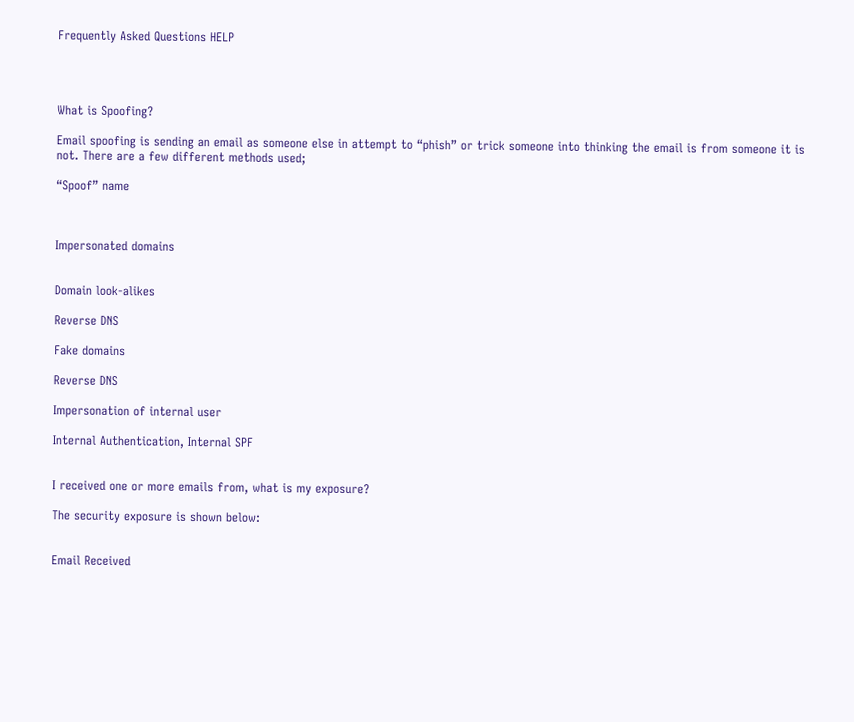Frequently Asked Questions HELP




What is Spoofing?

Email spoofing is sending an email as someone else in attempt to “phish” or trick someone into thinking the email is from someone it is not. There are a few different methods used;

“Spoof” name



Impersonated domains


Domain look-alikes

Reverse DNS

Fake domains

Reverse DNS

Impersonation of internal user

Internal Authentication, Internal SPF


I received one or more emails from, what is my exposure?

The security exposure is shown below:


Email Received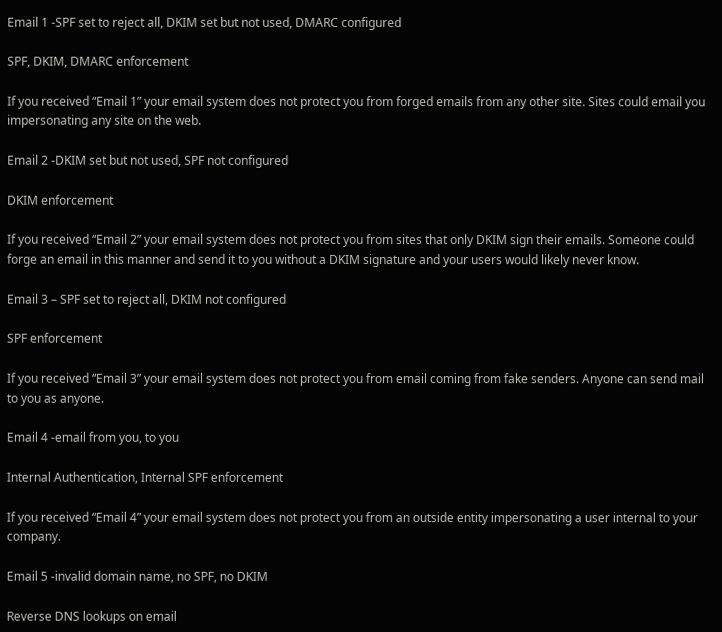Email 1 -SPF set to reject all, DKIM set but not used, DMARC configured

SPF, DKIM, DMARC enforcement

If you received “Email 1” your email system does not protect you from forged emails from any other site. Sites could email you impersonating any site on the web.

Email 2 -DKIM set but not used, SPF not configured

DKIM enforcement

If you received “Email 2” your email system does not protect you from sites that only DKIM sign their emails. Someone could forge an email in this manner and send it to you without a DKIM signature and your users would likely never know.

Email 3 – SPF set to reject all, DKIM not configured

SPF enforcement

If you received “Email 3” your email system does not protect you from email coming from fake senders. Anyone can send mail to you as anyone.

Email 4 -email from you, to you

Internal Authentication, Internal SPF enforcement

If you received “Email 4” your email system does not protect you from an outside entity impersonating a user internal to your company.

Email 5 -invalid domain name, no SPF, no DKIM

Reverse DNS lookups on email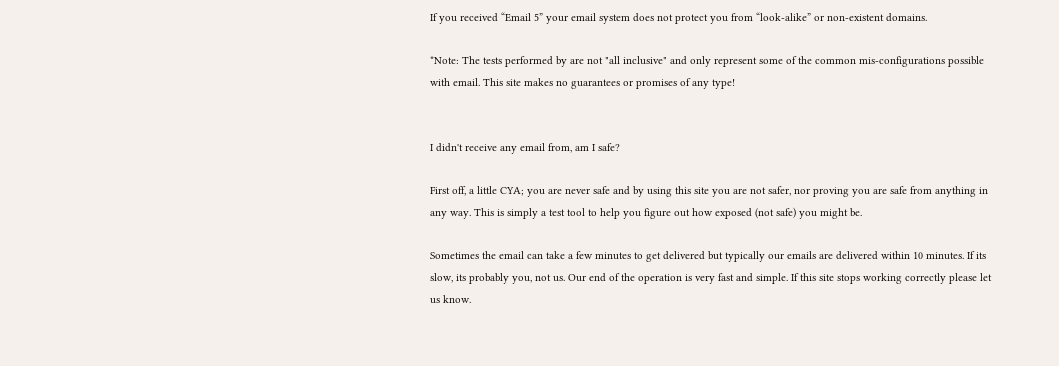If you received “Email 5” your email system does not protect you from “look-alike” or non-existent domains.

*Note: The tests performed by are not "all inclusive" and only represent some of the common mis-configurations possible with email. This site makes no guarantees or promises of any type!


I didn't receive any email from, am I safe?

First off, a little CYA; you are never safe and by using this site you are not safer, nor proving you are safe from anything in any way. This is simply a test tool to help you figure out how exposed (not safe) you might be.

Sometimes the email can take a few minutes to get delivered but typically our emails are delivered within 10 minutes. If its slow, its probably you, not us. Our end of the operation is very fast and simple. If this site stops working correctly please let us know.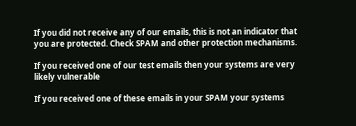If you did not receive any of our emails, this is not an indicator that you are protected. Check SPAM and other protection mechanisms.

If you received one of our test emails then your systems are very likely vulnerable

If you received one of these emails in your SPAM your systems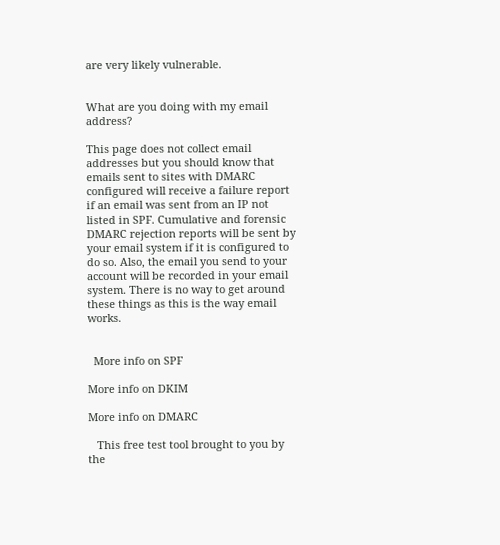are very likely vulnerable.


What are you doing with my email address?

This page does not collect email addresses but you should know that emails sent to sites with DMARC configured will receive a failure report if an email was sent from an IP not listed in SPF. Cumulative and forensic DMARC rejection reports will be sent by your email system if it is configured to do so. Also, the email you send to your account will be recorded in your email system. There is no way to get around these things as this is the way email works.


  More info on SPF

More info on DKIM

More info on DMARC

   This free test tool brought to you by the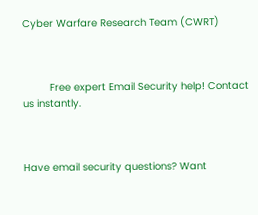Cyber Warfare Research Team (CWRT)



         Free expert Email Security help! Contact us instantly.



Have email security questions? Want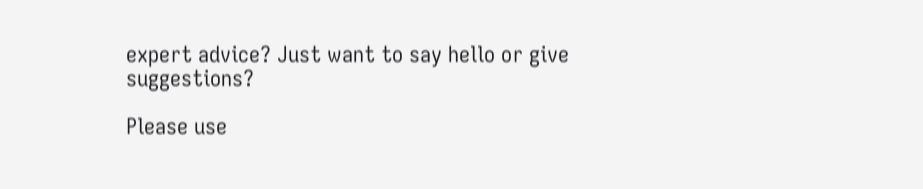expert advice? Just want to say hello or give suggestions?

Please use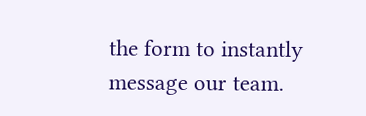the form to instantly message our team.